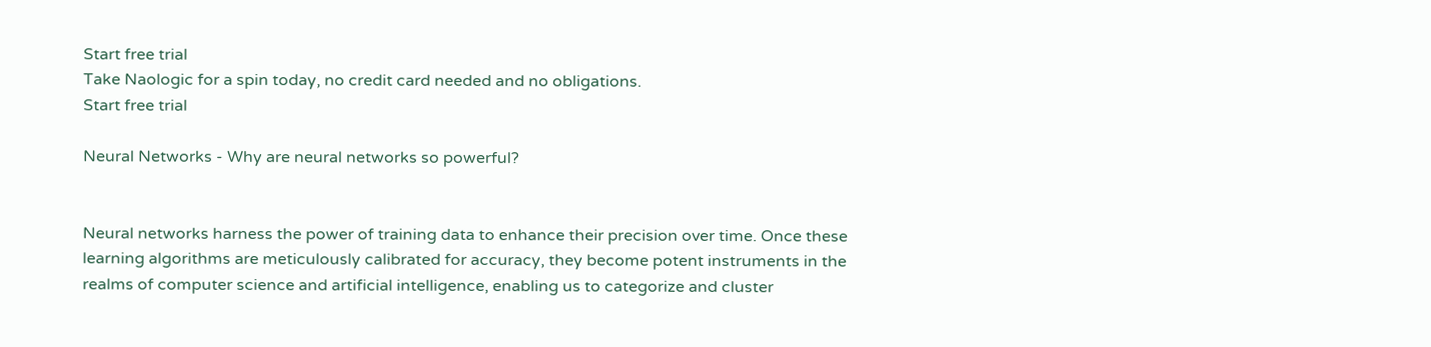Start free trial
Take Naologic for a spin today, no credit card needed and no obligations.
Start free trial

Neural Networks - Why are neural networks so powerful?


Neural networks harness the power of training data to enhance their precision over time. Once these learning algorithms are meticulously calibrated for accuracy, they become potent instruments in the realms of computer science and artificial intelligence, enabling us to categorize and cluster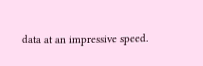data at an impressive speed.